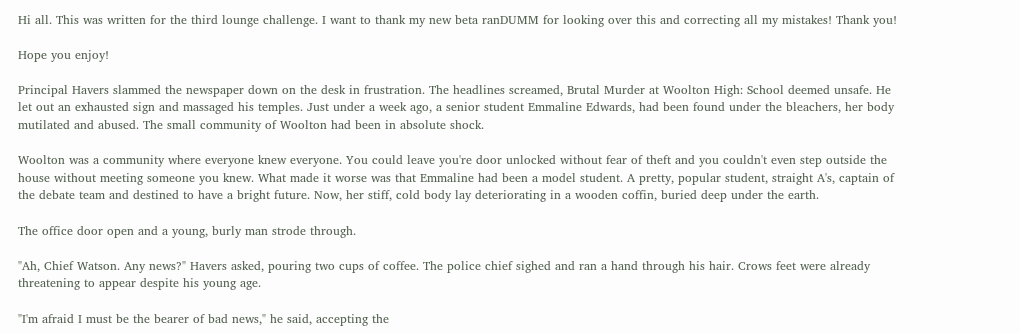Hi all. This was written for the third lounge challenge. I want to thank my new beta ranDUMM for looking over this and correcting all my mistakes! Thank you!

Hope you enjoy!

Principal Havers slammed the newspaper down on the desk in frustration. The headlines screamed, Brutal Murder at Woolton High: School deemed unsafe. He let out an exhausted sign and massaged his temples. Just under a week ago, a senior student Emmaline Edwards, had been found under the bleachers, her body mutilated and abused. The small community of Woolton had been in absolute shock.

Woolton was a community where everyone knew everyone. You could leave you're door unlocked without fear of theft and you couldn't even step outside the house without meeting someone you knew. What made it worse was that Emmaline had been a model student. A pretty, popular student, straight A's, captain of the debate team and destined to have a bright future. Now, her stiff, cold body lay deteriorating in a wooden coffin, buried deep under the earth.

The office door open and a young, burly man strode through.

"Ah, Chief Watson. Any news?" Havers asked, pouring two cups of coffee. The police chief sighed and ran a hand through his hair. Crows feet were already threatening to appear despite his young age.

"I'm afraid I must be the bearer of bad news," he said, accepting the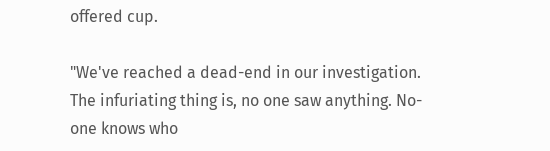offered cup.

"We've reached a dead-end in our investigation. The infuriating thing is, no one saw anything. No-one knows who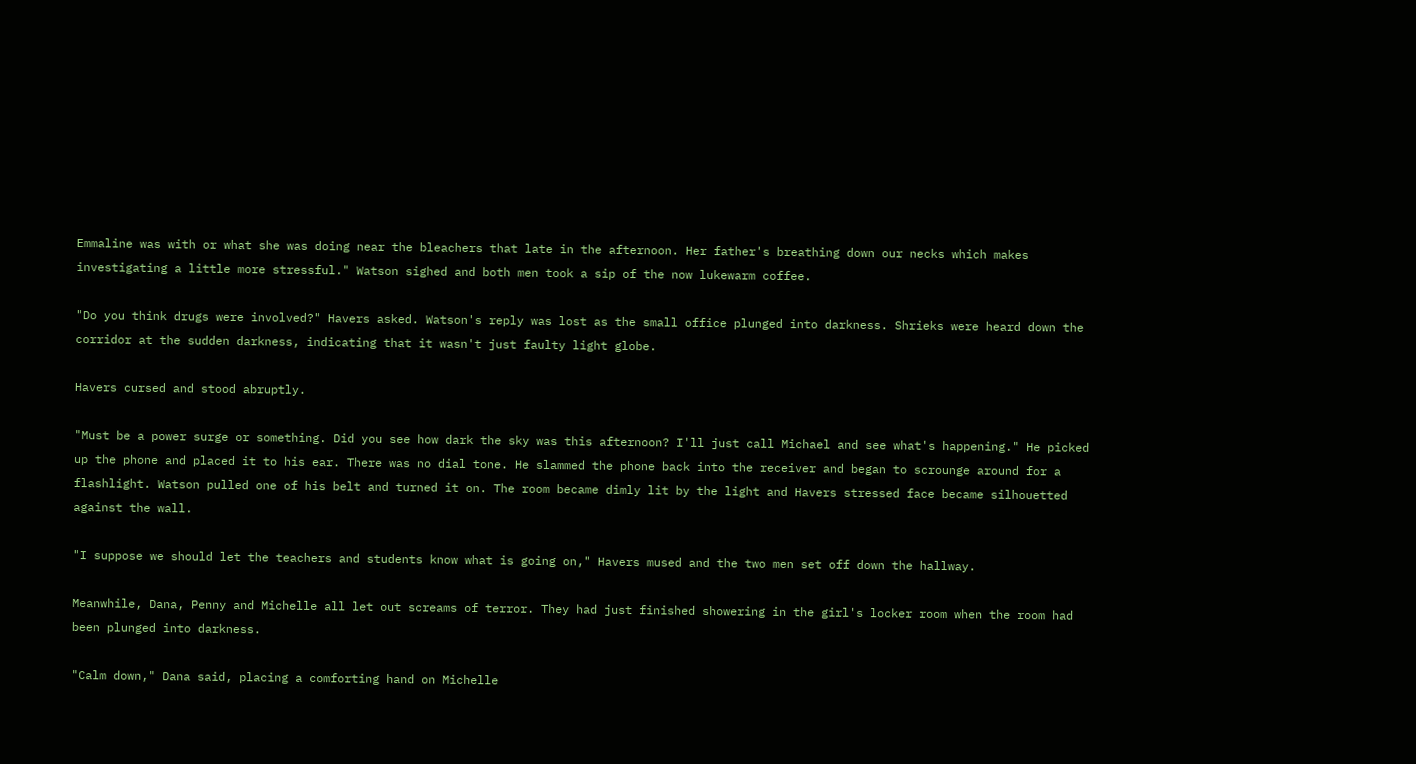Emmaline was with or what she was doing near the bleachers that late in the afternoon. Her father's breathing down our necks which makes investigating a little more stressful." Watson sighed and both men took a sip of the now lukewarm coffee.

"Do you think drugs were involved?" Havers asked. Watson's reply was lost as the small office plunged into darkness. Shrieks were heard down the corridor at the sudden darkness, indicating that it wasn't just faulty light globe.

Havers cursed and stood abruptly.

"Must be a power surge or something. Did you see how dark the sky was this afternoon? I'll just call Michael and see what's happening." He picked up the phone and placed it to his ear. There was no dial tone. He slammed the phone back into the receiver and began to scrounge around for a flashlight. Watson pulled one of his belt and turned it on. The room became dimly lit by the light and Havers stressed face became silhouetted against the wall.

"I suppose we should let the teachers and students know what is going on," Havers mused and the two men set off down the hallway.

Meanwhile, Dana, Penny and Michelle all let out screams of terror. They had just finished showering in the girl's locker room when the room had been plunged into darkness.

"Calm down," Dana said, placing a comforting hand on Michelle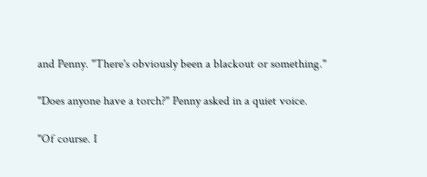and Penny. "There's obviously been a blackout or something."

"Does anyone have a torch?" Penny asked in a quiet voice.

"Of course. I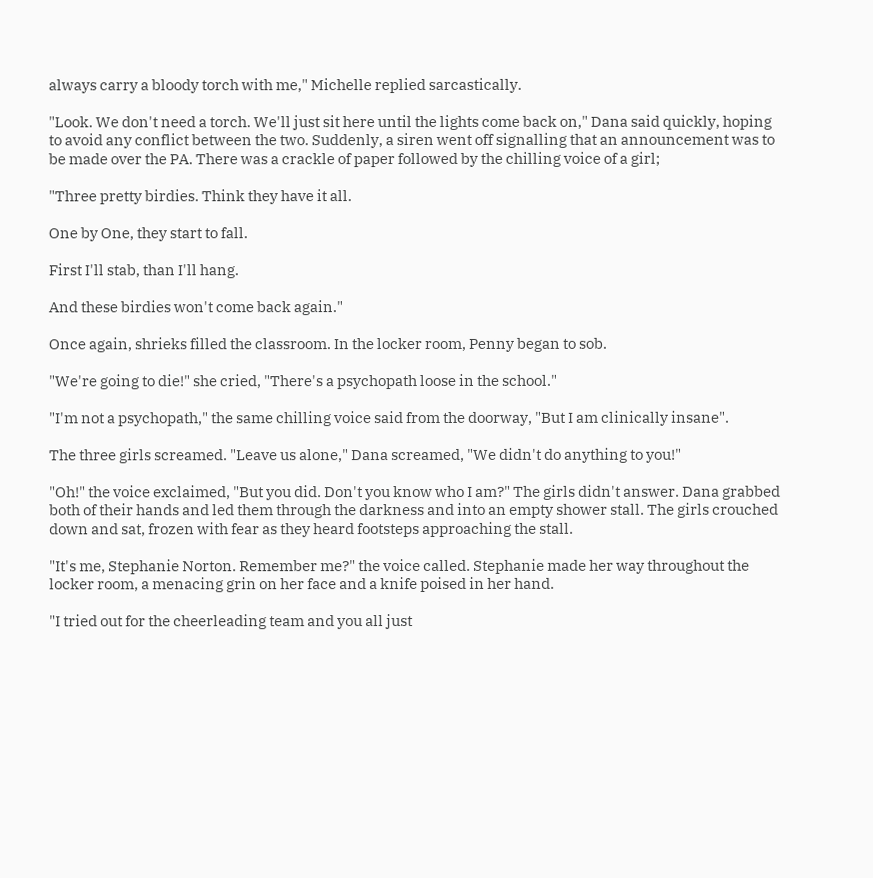always carry a bloody torch with me," Michelle replied sarcastically.

"Look. We don't need a torch. We'll just sit here until the lights come back on," Dana said quickly, hoping to avoid any conflict between the two. Suddenly, a siren went off signalling that an announcement was to be made over the PA. There was a crackle of paper followed by the chilling voice of a girl;

"Three pretty birdies. Think they have it all.

One by One, they start to fall.

First I'll stab, than I'll hang.

And these birdies won't come back again."

Once again, shrieks filled the classroom. In the locker room, Penny began to sob.

"We're going to die!" she cried, "There's a psychopath loose in the school."

"I'm not a psychopath," the same chilling voice said from the doorway, "But I am clinically insane".

The three girls screamed. "Leave us alone," Dana screamed, "We didn't do anything to you!"

"Oh!" the voice exclaimed, "But you did. Don't you know who I am?" The girls didn't answer. Dana grabbed both of their hands and led them through the darkness and into an empty shower stall. The girls crouched down and sat, frozen with fear as they heard footsteps approaching the stall.

"It's me, Stephanie Norton. Remember me?" the voice called. Stephanie made her way throughout the locker room, a menacing grin on her face and a knife poised in her hand.

"I tried out for the cheerleading team and you all just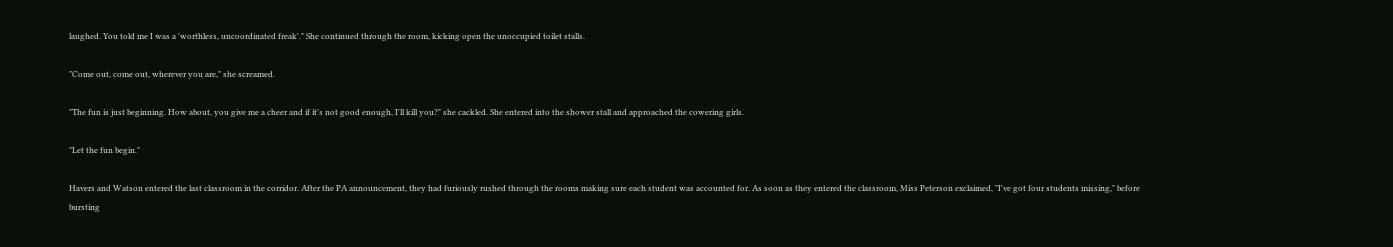laughed. You told me I was a 'worthless, uncoordinated freak'." She continued through the room, kicking open the unoccupied toilet stalls.

"Come out, come out, wherever you are," she screamed.

"The fun is just beginning. How about, you give me a cheer and if it's not good enough, I'll kill you?" she cackled. She entered into the shower stall and approached the cowering girls.

"Let the fun begin."

Havers and Watson entered the last classroom in the corridor. After the PA announcement, they had furiously rushed through the rooms making sure each student was accounted for. As soon as they entered the classroom, Miss Peterson exclaimed, "I've got four students missing," before bursting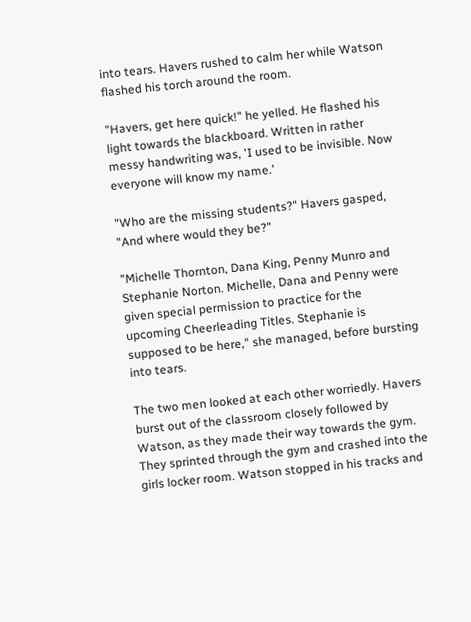into tears. Havers rushed to calm her while Watson flashed his torch around the room.

"Havers, get here quick!" he yelled. He flashed his light towards the blackboard. Written in rather messy handwriting was, 'I used to be invisible. Now everyone will know my name.'

"Who are the missing students?" Havers gasped, "And where would they be?"

"Michelle Thornton, Dana King, Penny Munro and Stephanie Norton. Michelle, Dana and Penny were given special permission to practice for the upcoming Cheerleading Titles. Stephanie is supposed to be here," she managed, before bursting into tears.

The two men looked at each other worriedly. Havers burst out of the classroom closely followed by Watson, as they made their way towards the gym. They sprinted through the gym and crashed into the girls locker room. Watson stopped in his tracks and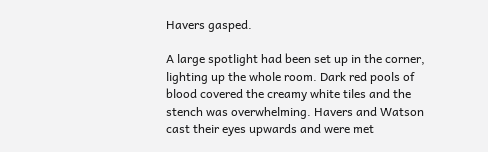Havers gasped.

A large spotlight had been set up in the corner, lighting up the whole room. Dark red pools of blood covered the creamy white tiles and the stench was overwhelming. Havers and Watson cast their eyes upwards and were met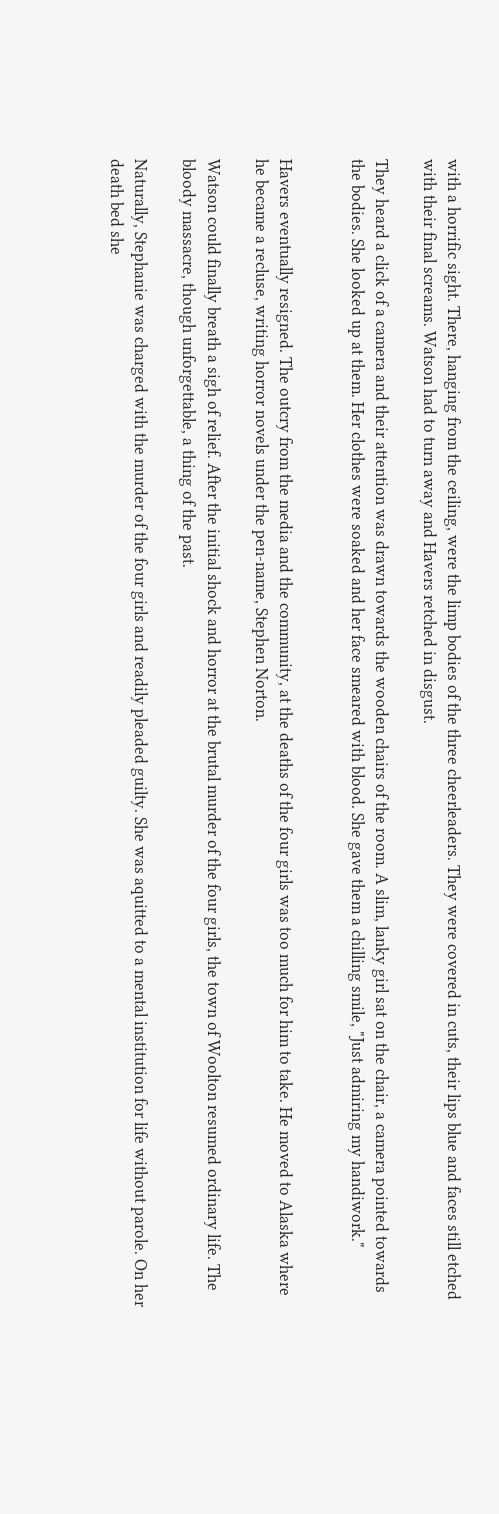with a horrific sight. There, hanging from the ceiling, were the limp bodies of the three cheerleaders. They were covered in cuts, their lips blue and faces still etched with their final screams. Watson had to turn away and Havers retched in disgust.

They heard a click of a camera and their attention was drawn towards the wooden chairs of the room. A slim, lanky girl sat on the chair, a camera pointed towards the bodies. She looked up at them. Her clothes were soaked and her face smeared with blood. She gave them a chilling smile, "Just admiring my handiwork."


Havers eventually resigned. The outcry from the media and the community, at the deaths of the four girls was too much for him to take. He moved to Alaska where he became a recluse, writing horror novels under the pen-name, Stephen Norton.

Watson could finally breath a sigh of relief. After the initial shock and horror at the brutal murder of the four girls, the town of Woolton resumed ordinary life. The bloody massacre, though unforgettable, a thing of the past.

Naturally, Stephanie was charged with the murder of the four girls and readily pleaded guilty. She was aquitted to a mental institution for life without parole. On her death bed she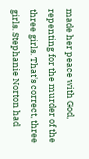made her peace with God, repenting for the murder of the three girls. That's correct, three girls. Stephanie Norton had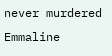never murdered Emmaline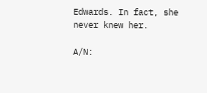Edwards. In fact, she never knew her.

A/N: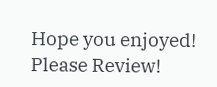Hope you enjoyed! Please Review!